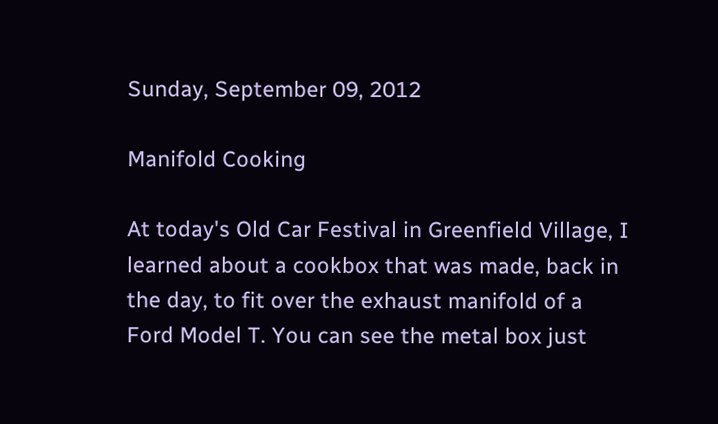Sunday, September 09, 2012

Manifold Cooking

At today's Old Car Festival in Greenfield Village, I learned about a cookbox that was made, back in the day, to fit over the exhaust manifold of a Ford Model T. You can see the metal box just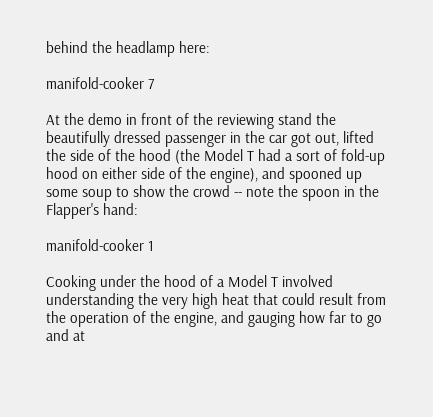behind the headlamp here:

manifold-cooker 7

At the demo in front of the reviewing stand the beautifully dressed passenger in the car got out, lifted the side of the hood (the Model T had a sort of fold-up hood on either side of the engine), and spooned up some soup to show the crowd -- note the spoon in the Flapper's hand:

manifold-cooker 1

Cooking under the hood of a Model T involved understanding the very high heat that could result from the operation of the engine, and gauging how far to go and at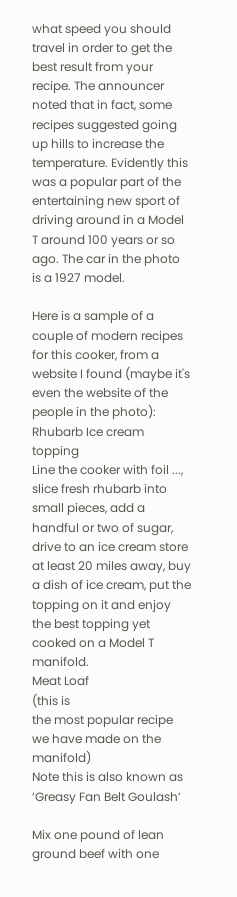what speed you should travel in order to get the best result from your recipe. The announcer noted that in fact, some recipes suggested going up hills to increase the temperature. Evidently this was a popular part of the entertaining new sport of driving around in a Model T around 100 years or so ago. The car in the photo is a 1927 model.

Here is a sample of a couple of modern recipes for this cooker, from a website I found (maybe it's even the website of the people in the photo):
Rhubarb Ice cream topping
Line the cooker with foil ..., slice fresh rhubarb into small pieces, add a handful or two of sugar, drive to an ice cream store at least 20 miles away, buy a dish of ice cream, put the topping on it and enjoy the best topping yet cooked on a Model T manifold.
Meat Loaf
(this is
the most popular recipe we have made on the manifold)
Note this is also known as ‘Greasy Fan Belt Goulash’

Mix one pound of lean ground beef with one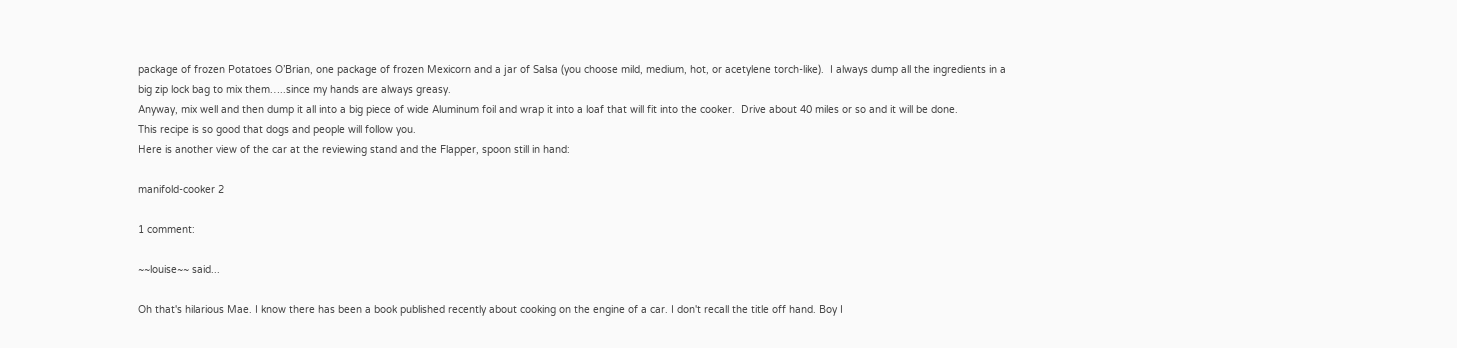package of frozen Potatoes O’Brian, one package of frozen Mexicorn and a jar of Salsa (you choose mild, medium, hot, or acetylene torch-like).  I always dump all the ingredients in a big zip lock bag to mix them…..since my hands are always greasy.
Anyway, mix well and then dump it all into a big piece of wide Aluminum foil and wrap it into a loaf that will fit into the cooker.  Drive about 40 miles or so and it will be done.
This recipe is so good that dogs and people will follow you.
Here is another view of the car at the reviewing stand and the Flapper, spoon still in hand:

manifold-cooker 2

1 comment:

~~louise~~ said...

Oh that's hilarious Mae. I know there has been a book published recently about cooking on the engine of a car. I don't recall the title off hand. Boy I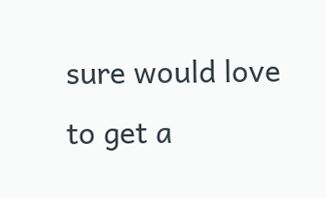sure would love to get a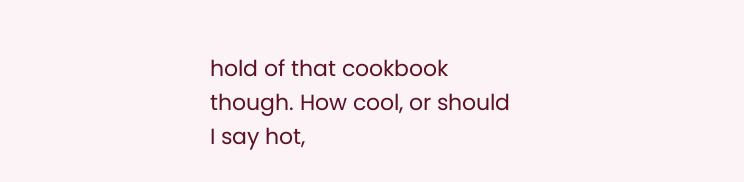hold of that cookbook though. How cool, or should I say hot,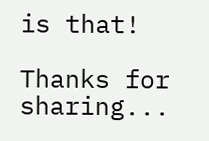is that!

Thanks for sharing...